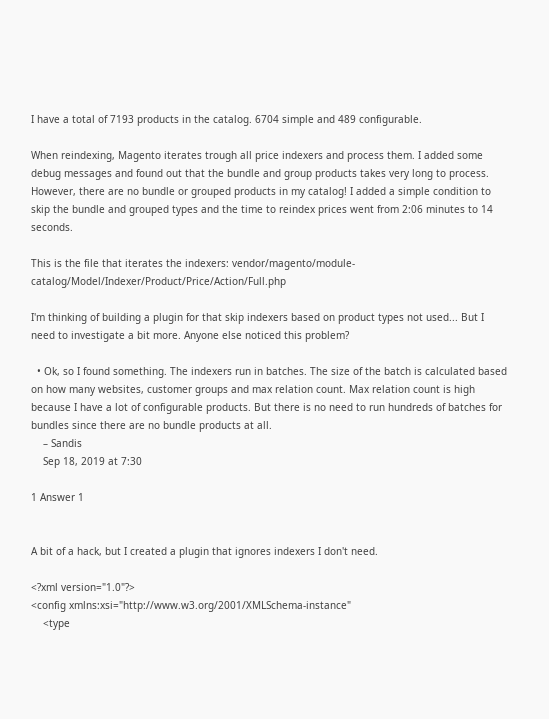I have a total of 7193 products in the catalog. 6704 simple and 489 configurable.

When reindexing, Magento iterates trough all price indexers and process them. I added some debug messages and found out that the bundle and group products takes very long to process. However, there are no bundle or grouped products in my catalog! I added a simple condition to skip the bundle and grouped types and the time to reindex prices went from 2:06 minutes to 14 seconds.

This is the file that iterates the indexers: vendor/magento/module-catalog/Model/Indexer/Product/Price/Action/Full.php

I'm thinking of building a plugin for that skip indexers based on product types not used... But I need to investigate a bit more. Anyone else noticed this problem?

  • Ok, so I found something. The indexers run in batches. The size of the batch is calculated based on how many websites, customer groups and max relation count. Max relation count is high because I have a lot of configurable products. But there is no need to run hundreds of batches for bundles since there are no bundle products at all.
    – Sandis
    Sep 18, 2019 at 7:30

1 Answer 1


A bit of a hack, but I created a plugin that ignores indexers I don't need.

<?xml version="1.0"?>
<config xmlns:xsi="http://www.w3.org/2001/XMLSchema-instance"
    <type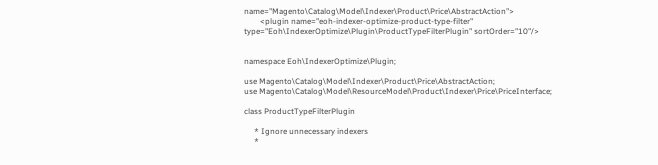name="Magento\Catalog\Model\Indexer\Product\Price\AbstractAction">
        <plugin name="eoh-indexer-optimize-product-type-filter" type="Eoh\IndexerOptimize\Plugin\ProductTypeFilterPlugin" sortOrder="10"/>


namespace Eoh\IndexerOptimize\Plugin;

use Magento\Catalog\Model\Indexer\Product\Price\AbstractAction;
use Magento\Catalog\Model\ResourceModel\Product\Indexer\Price\PriceInterface;

class ProductTypeFilterPlugin

     * Ignore unnecessary indexers
     *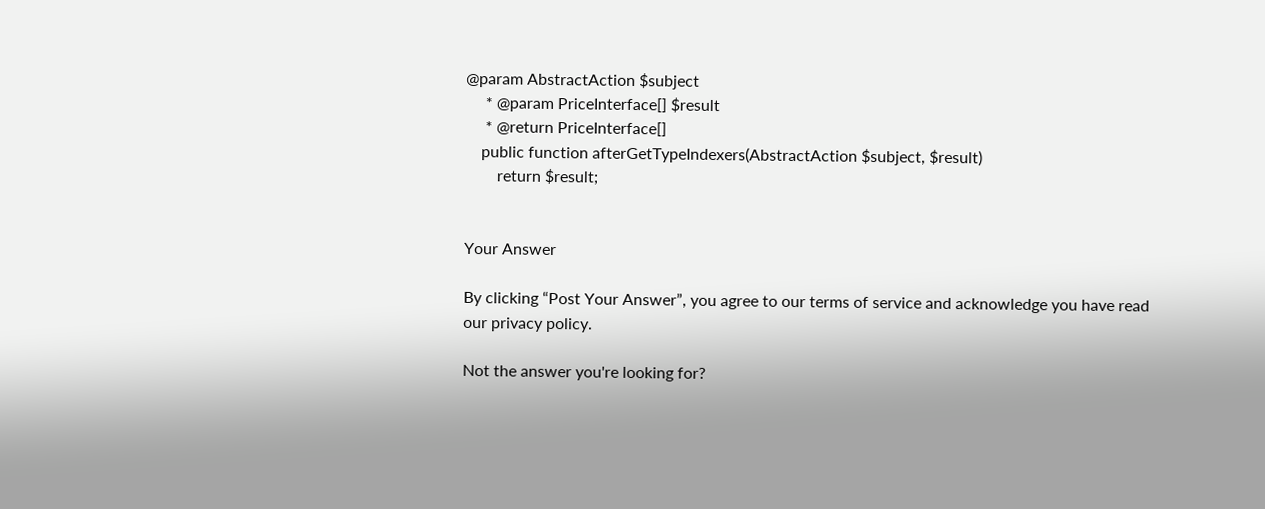@param AbstractAction $subject
     * @param PriceInterface[] $result
     * @return PriceInterface[]
    public function afterGetTypeIndexers(AbstractAction $subject, $result)
        return $result;


Your Answer

By clicking “Post Your Answer”, you agree to our terms of service and acknowledge you have read our privacy policy.

Not the answer you're looking for?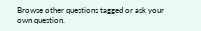Browse other questions tagged or ask your own question.